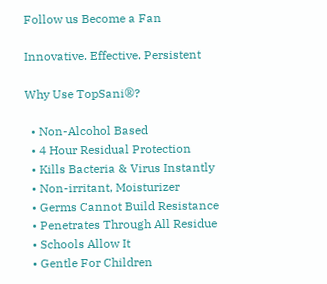Follow us Become a Fan

Innovative. Effective. Persistent

Why Use TopSani®?

  • Non-Alcohol Based
  • 4 Hour Residual Protection
  • Kills Bacteria & Virus Instantly
  • Non-irritant, Moisturizer
  • Germs Cannot Build Resistance
  • Penetrates Through All Residue
  • Schools Allow It
  • Gentle For Children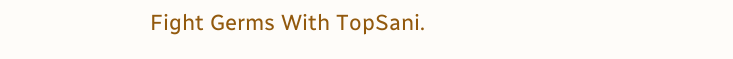Fight Germs With TopSani.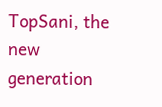TopSani, the new generation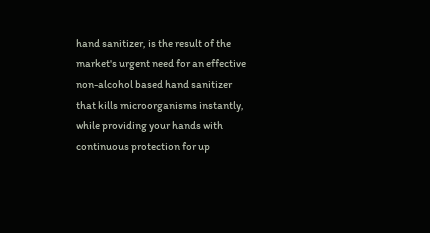hand sanitizer, is the result of the market's urgent need for an effective non-alcohol based hand sanitizer that kills microorganisms instantly, while providing your hands with continuous protection for up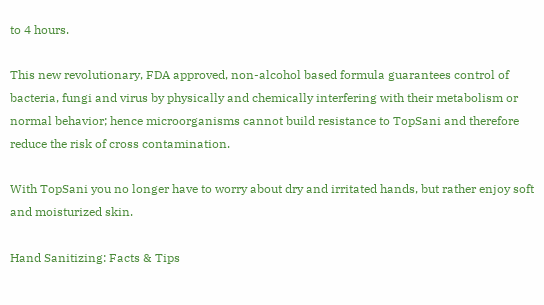to 4 hours.

This new revolutionary, FDA approved, non-alcohol based formula guarantees control of bacteria, fungi and virus by physically and chemically interfering with their metabolism or normal behavior; hence microorganisms cannot build resistance to TopSani and therefore reduce the risk of cross contamination.

With TopSani you no longer have to worry about dry and irritated hands, but rather enjoy soft and moisturized skin.

Hand Sanitizing: Facts & Tips